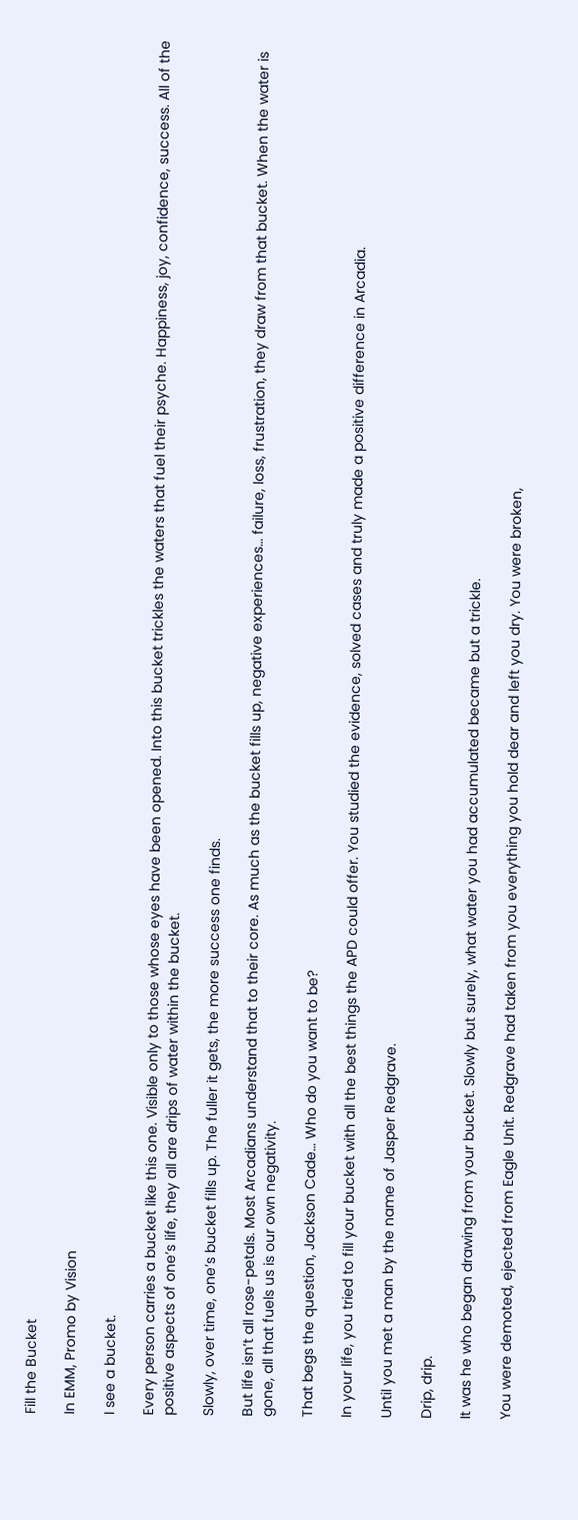Fill the Bucket

In EMM, Promo by Vision

I see a bucket.

Every person carries a bucket like this one. Visible only to those whose eyes have been opened. Into this bucket trickles the waters that fuel their psyche. Happiness, joy, confidence, success. All of the positive aspects of one’s life, they all are drips of water within the bucket.

Slowly, over time, one’s bucket fills up. The fuller it gets, the more success one finds.

But life isn’t all rose-petals. Most Arcadians understand that to their core. As much as the bucket fills up, negative experiences… failure, loss, frustration, they draw from that bucket. When the water is gone, all that fuels us is our own negativity.

That begs the question, Jackson Cade… Who do you want to be?

In your life, you tried to fill your bucket with all the best things the APD could offer. You studied the evidence, solved cases and truly made a positive difference in Arcadia.

Until you met a man by the name of Jasper Redgrave.

Drip, drip.

It was he who began drawing from your bucket. Slowly but surely, what water you had accumulated became but a trickle.

You were demoted, ejected from Eagle Unit. Redgrave had taken from you everything you hold dear and left you dry. You were broken,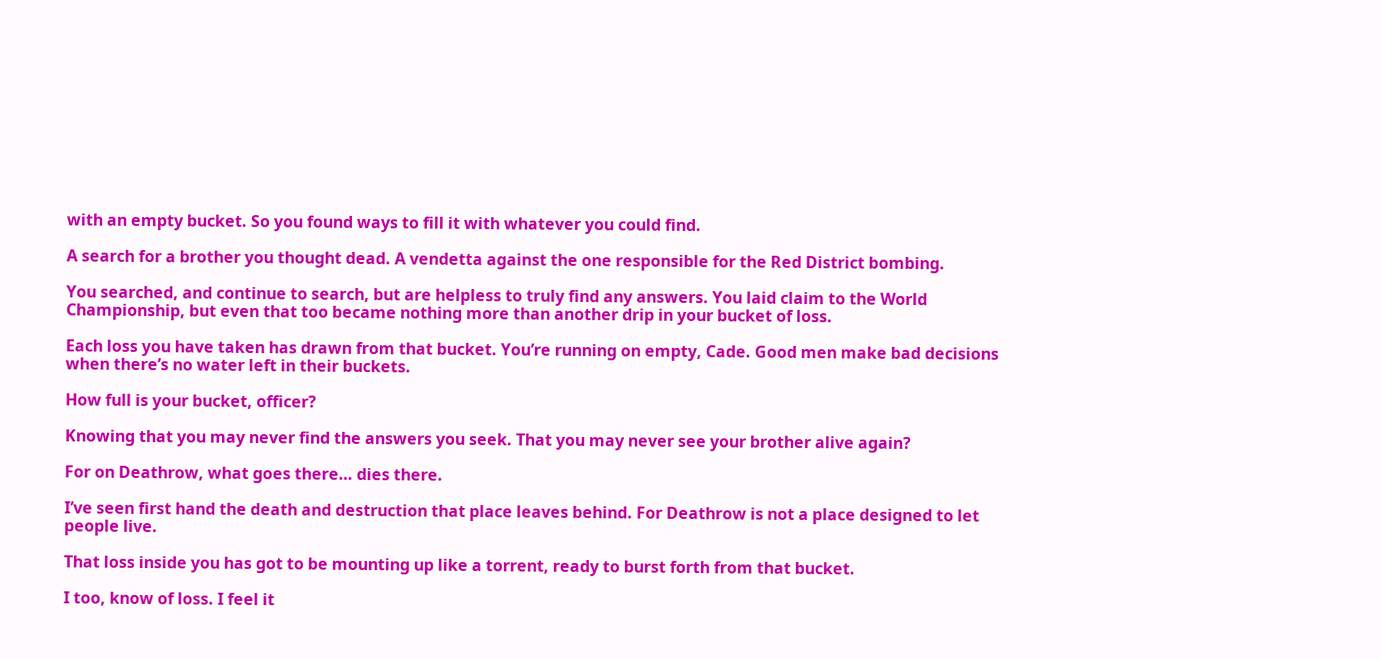with an empty bucket. So you found ways to fill it with whatever you could find.

A search for a brother you thought dead. A vendetta against the one responsible for the Red District bombing.

You searched, and continue to search, but are helpless to truly find any answers. You laid claim to the World Championship, but even that too became nothing more than another drip in your bucket of loss.

Each loss you have taken has drawn from that bucket. You’re running on empty, Cade. Good men make bad decisions when there’s no water left in their buckets.

How full is your bucket, officer?

Knowing that you may never find the answers you seek. That you may never see your brother alive again?

For on Deathrow, what goes there… dies there.

I’ve seen first hand the death and destruction that place leaves behind. For Deathrow is not a place designed to let people live.

That loss inside you has got to be mounting up like a torrent, ready to burst forth from that bucket.

I too, know of loss. I feel it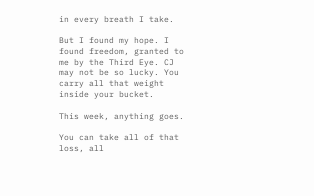in every breath I take.

But I found my hope. I found freedom, granted to me by the Third Eye. CJ may not be so lucky. You carry all that weight inside your bucket.

This week, anything goes.

You can take all of that loss, all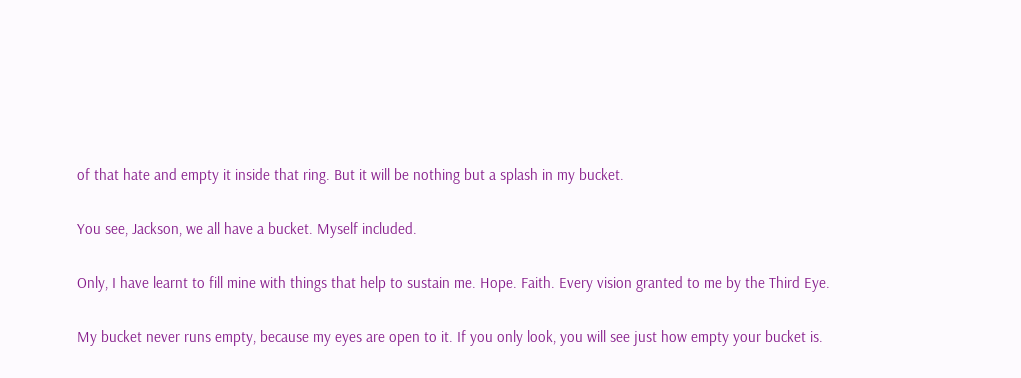of that hate and empty it inside that ring. But it will be nothing but a splash in my bucket.

You see, Jackson, we all have a bucket. Myself included.

Only, I have learnt to fill mine with things that help to sustain me. Hope. Faith. Every vision granted to me by the Third Eye.

My bucket never runs empty, because my eyes are open to it. If you only look, you will see just how empty your bucket is.